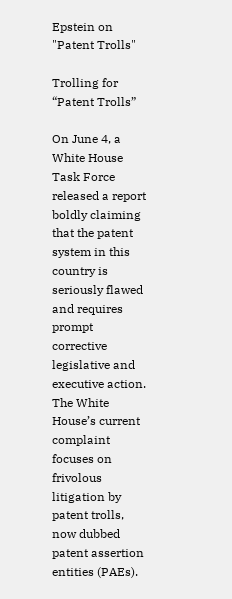Epstein on "Patent Trolls"

Trolling for “Patent Trolls”

On June 4, a White House Task Force released a report boldly claiming that the patent system in this country is seriously flawed and requires prompt corrective legislative and executive action. The White House’s current complaint focuses on frivolous litigation by patent trolls, now dubbed patent assertion entities (PAEs).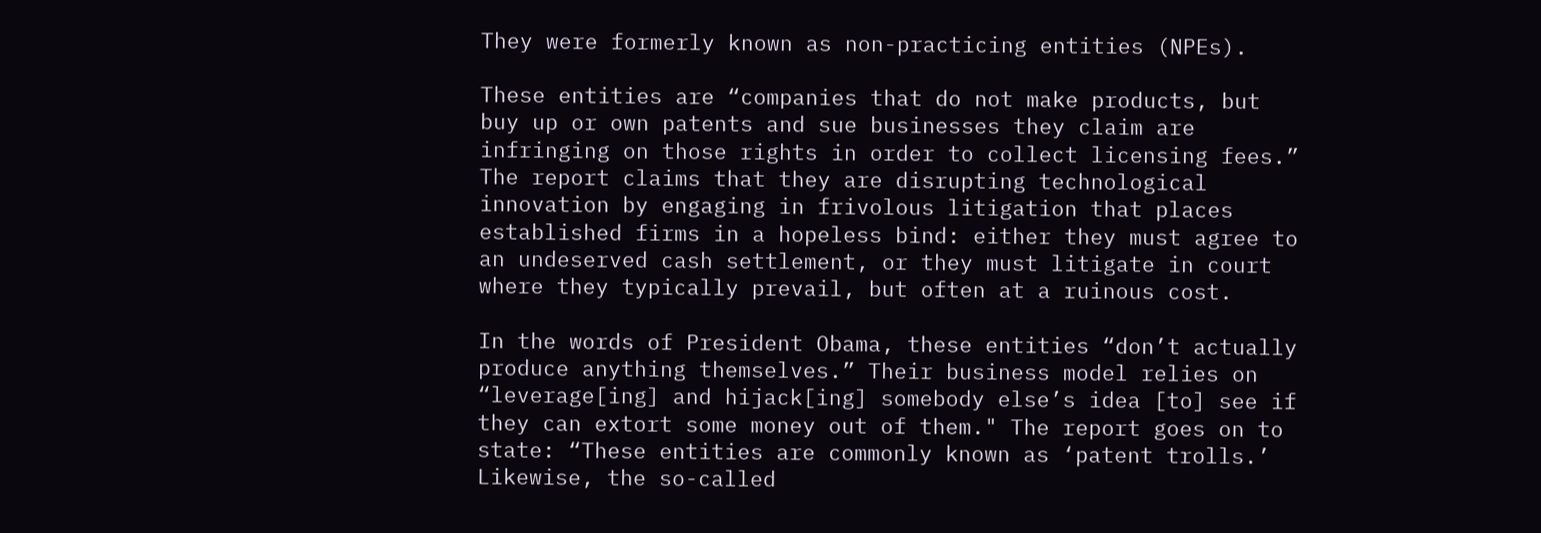They were formerly known as non-practicing entities (NPEs).

These entities are “companies that do not make products, but buy up or own patents and sue businesses they claim are infringing on those rights in order to collect licensing fees.” The report claims that they are disrupting technological innovation by engaging in frivolous litigation that places established firms in a hopeless bind: either they must agree to an undeserved cash settlement, or they must litigate in court where they typically prevail, but often at a ruinous cost.

In the words of President Obama, these entities “don’t actually produce anything themselves.” Their business model relies on “leverage[ing] and hijack[ing] somebody else’s idea [to] see if they can extort some money out of them." The report goes on to state: “These entities are commonly known as ‘patent trolls.’ Likewise, the so-called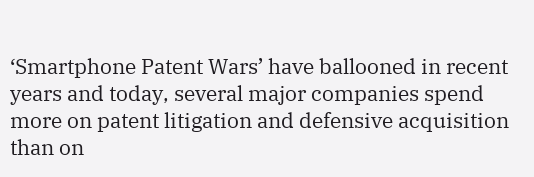‘Smartphone Patent Wars’ have ballooned in recent years and today, several major companies spend more on patent litigation and defensive acquisition than on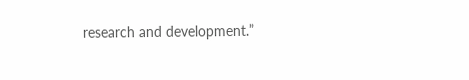research and development.”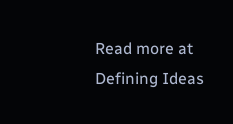Read more at Defining Ideas